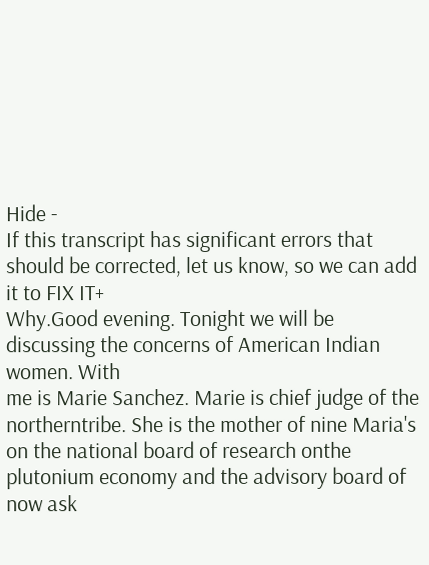Hide -
If this transcript has significant errors that should be corrected, let us know, so we can add it to FIX IT+
Why.Good evening. Tonight we will be discussing the concerns of American Indian women. With
me is Marie Sanchez. Marie is chief judge of the northerntribe. She is the mother of nine Maria's on the national board of research onthe plutonium economy and the advisory board of now ask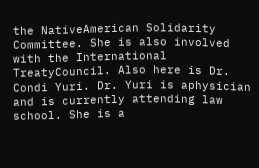the NativeAmerican Solidarity Committee. She is also involved with the International TreatyCouncil. Also here is Dr. Condi Yuri. Dr. Yuri is aphysician and is currently attending law school. She is a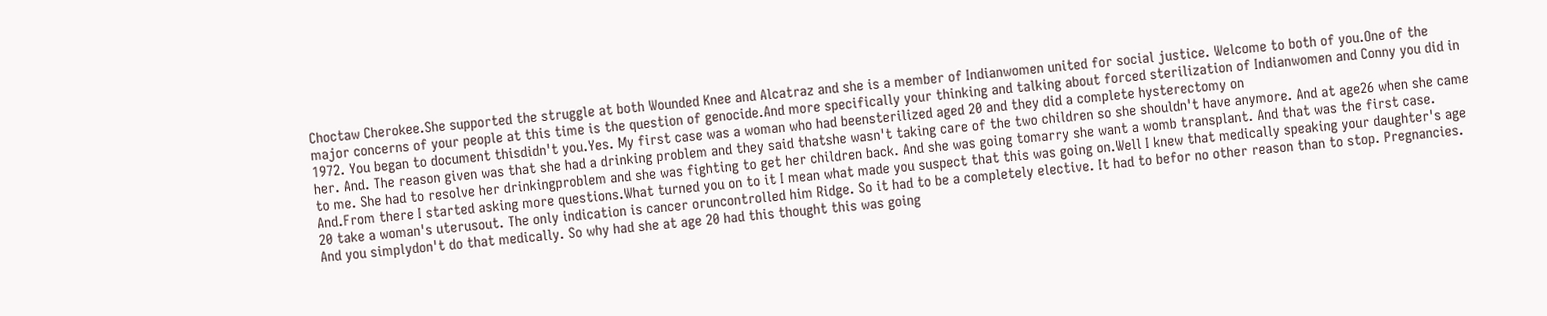Choctaw Cherokee.She supported the struggle at both Wounded Knee and Alcatraz and she is a member of Indianwomen united for social justice. Welcome to both of you.One of the major concerns of your people at this time is the question of genocide.And more specifically your thinking and talking about forced sterilization of Indianwomen and Conny you did in 1972. You began to document thisdidn't you.Yes. My first case was a woman who had beensterilized aged 20 and they did a complete hysterectomy on
her. And. The reason given was that she had a drinking problem and they said thatshe wasn't taking care of the two children so she shouldn't have anymore. And at age26 when she came to me. She had to resolve her drinkingproblem and she was fighting to get her children back. And she was going tomarry she want a womb transplant. And that was the first case. And.From there I started asking more questions.What turned you on to it I mean what made you suspect that this was going on.Well I knew that medically speaking your daughter's age 20 take a woman's uterusout. The only indication is cancer oruncontrolled him Ridge. So it had to be a completely elective. It had to befor no other reason than to stop. Pregnancies. And you simplydon't do that medically. So why had she at age 20 had this thought this was going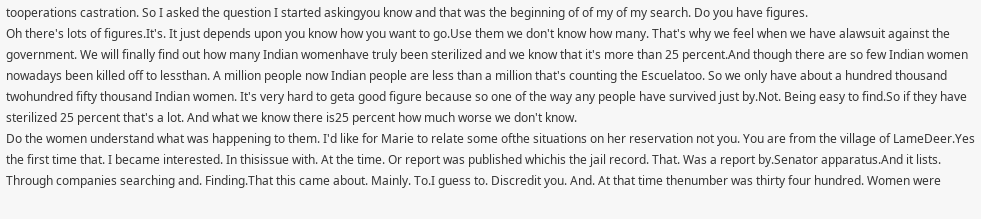tooperations castration. So I asked the question I started askingyou know and that was the beginning of of my of my search. Do you have figures.
Oh there's lots of figures.It's. It just depends upon you know how you want to go.Use them we don't know how many. That's why we feel when we have alawsuit against the government. We will finally find out how many Indian womenhave truly been sterilized and we know that it's more than 25 percent.And though there are so few Indian women nowadays been killed off to lessthan. A million people now Indian people are less than a million that's counting the Escuelatoo. So we only have about a hundred thousand twohundred fifty thousand Indian women. It's very hard to geta good figure because so one of the way any people have survived just by.Not. Being easy to find.So if they have sterilized 25 percent that's a lot. And what we know there is25 percent how much worse we don't know.
Do the women understand what was happening to them. I'd like for Marie to relate some ofthe situations on her reservation not you. You are from the village of LameDeer.Yes the first time that. I became interested. In thisissue with. At the time. Or report was published whichis the jail record. That. Was a report by.Senator apparatus.And it lists. Through companies searching and. Finding.That this came about. Mainly. To.I guess to. Discredit you. And. At that time thenumber was thirty four hundred. Women were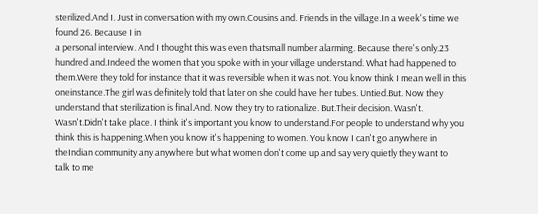sterilized.And I. Just in conversation with my own.Cousins and. Friends in the village.In a week's time we found 26. Because I in
a personal interview. And I thought this was even thatsmall number alarming. Because there's only.23 hundred and.Indeed the women that you spoke with in your village understand. What had happened to them.Were they told for instance that it was reversible when it was not. You know think I mean well in this oneinstance.The girl was definitely told that later on she could have her tubes. Untied.But. Now they understand that sterilization is final.And. Now they try to rationalize. But.Their decision. Wasn't. Wasn't.Didn't take place. I think it's important you know to understand.For people to understand why you think this is happening.When you know it's happening to women. You know I can't go anywhere in theIndian community any anywhere but what women don't come up and say very quietly they want to
talk to me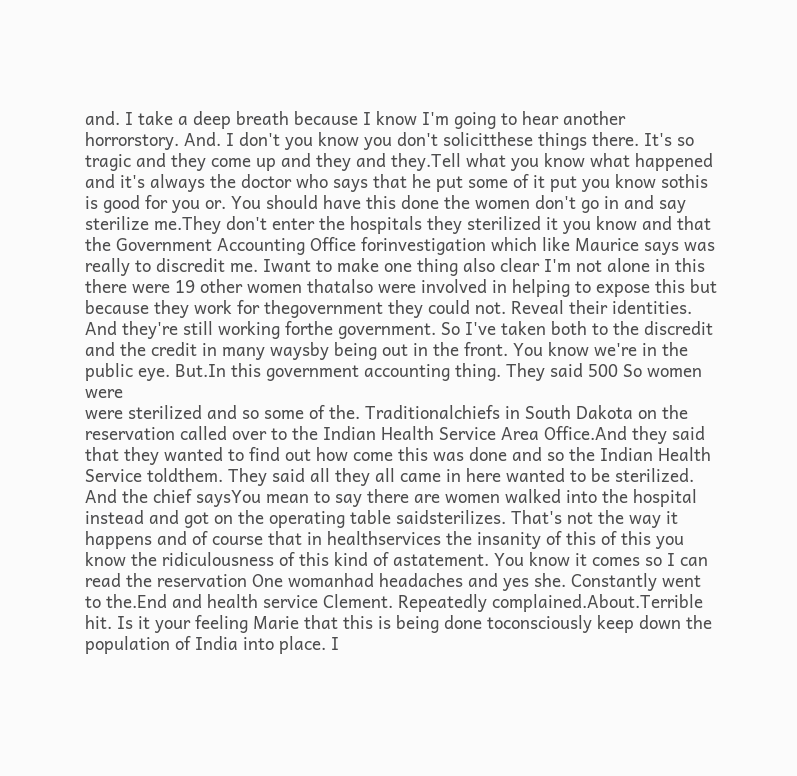and. I take a deep breath because I know I'm going to hear another horrorstory. And. I don't you know you don't solicitthese things there. It's so tragic and they come up and they and they.Tell what you know what happened and it's always the doctor who says that he put some of it put you know sothis is good for you or. You should have this done the women don't go in and say sterilize me.They don't enter the hospitals they sterilized it you know and that the Government Accounting Office forinvestigation which like Maurice says was really to discredit me. Iwant to make one thing also clear I'm not alone in this there were 19 other women thatalso were involved in helping to expose this but because they work for thegovernment they could not. Reveal their identities. And they're still working forthe government. So I've taken both to the discredit and the credit in many waysby being out in the front. You know we're in the public eye. But.In this government accounting thing. They said 500 So women were
were sterilized and so some of the. Traditionalchiefs in South Dakota on the reservation called over to the Indian Health Service Area Office.And they said that they wanted to find out how come this was done and so the Indian Health Service toldthem. They said all they all came in here wanted to be sterilized. And the chief saysYou mean to say there are women walked into the hospital instead and got on the operating table saidsterilizes. That's not the way it happens and of course that in healthservices the insanity of this of this you know the ridiculousness of this kind of astatement. You know it comes so I can read the reservation One womanhad headaches and yes she. Constantly went to the.End and health service Clement. Repeatedly complained.About.Terrible hit. Is it your feeling Marie that this is being done toconsciously keep down the population of India into place. I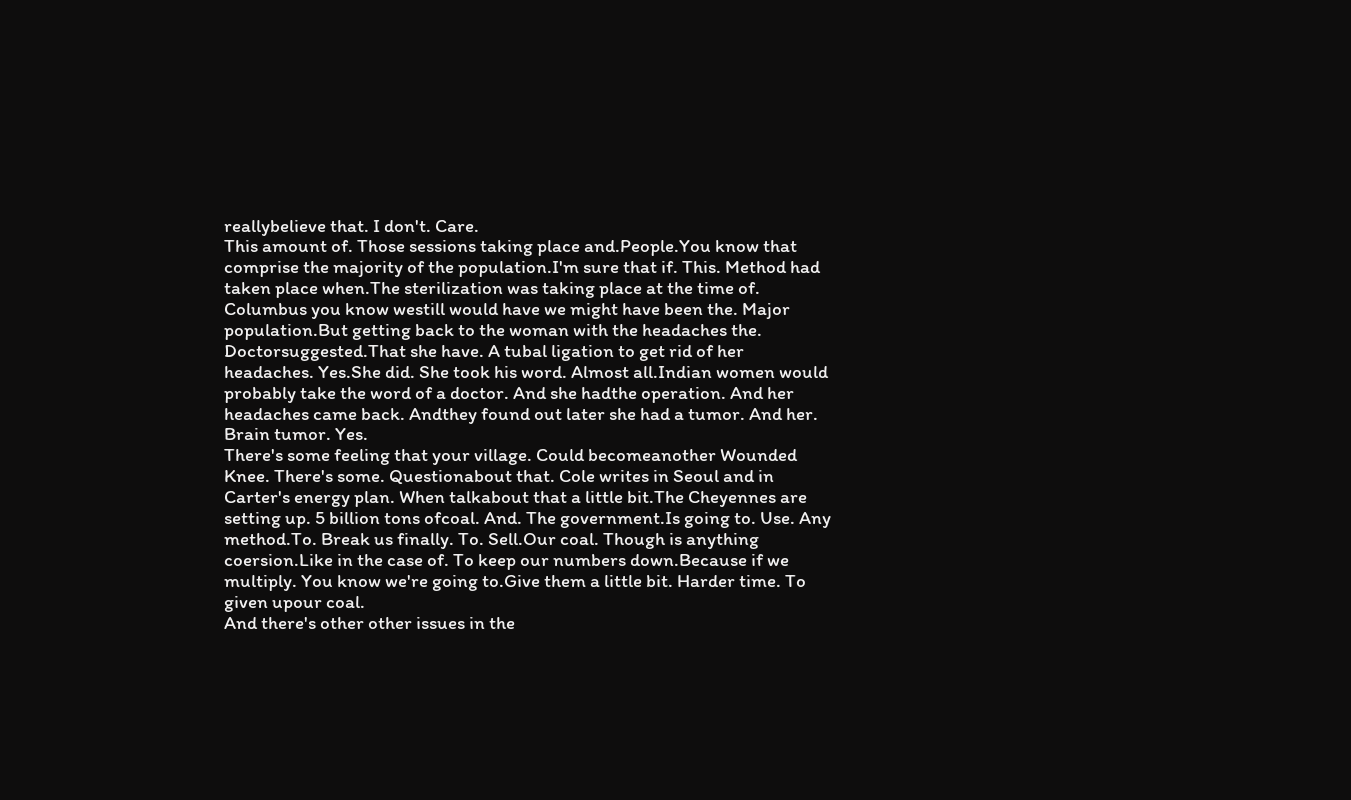reallybelieve that. I don't. Care.
This amount of. Those sessions taking place and.People.You know that comprise the majority of the population.I'm sure that if. This. Method had taken place when.The sterilization was taking place at the time of. Columbus you know westill would have we might have been the. Major population.But getting back to the woman with the headaches the. Doctorsuggested.That she have. A tubal ligation to get rid of her headaches. Yes.She did. She took his word. Almost all.Indian women would probably take the word of a doctor. And she hadthe operation. And her headaches came back. Andthey found out later she had a tumor. And her. Brain tumor. Yes.
There's some feeling that your village. Could becomeanother Wounded Knee. There's some. Questionabout that. Cole writes in Seoul and in Carter's energy plan. When talkabout that a little bit.The Cheyennes are setting up. 5 billion tons ofcoal. And. The government.Is going to. Use. Any method.To. Break us finally. To. Sell.Our coal. Though is anything coersion.Like in the case of. To keep our numbers down.Because if we multiply. You know we're going to.Give them a little bit. Harder time. To given upour coal.
And there's other other issues in the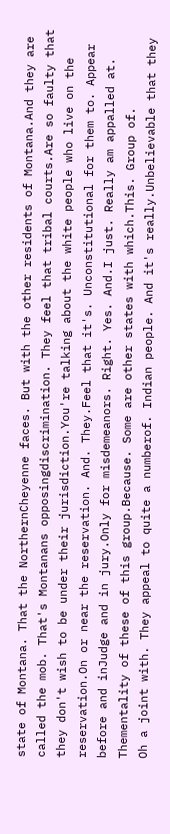state of Montana. That the NorthernCheyenne faces. But with the other residents of Montana.And they are called the mob. That's Montanans opposingdiscrimination. They feel that tribal courts.Are so faulty that they don't wish to be under their jurisdiction.You're talking about the white people who live on the reservation.On or near the reservation. And. They.Feel that it's. Unconstitutional for them to. Appear before and inJudge and in jury.Only for misdemeanors. Right. Yes. And.I just. Really am appalled at. Thementality of these of this group.Because. Some are other states with which.This. Group of.
Oh a joint with. They appeal to quite a numberof. Indian people. And it's really.Unbelievable that they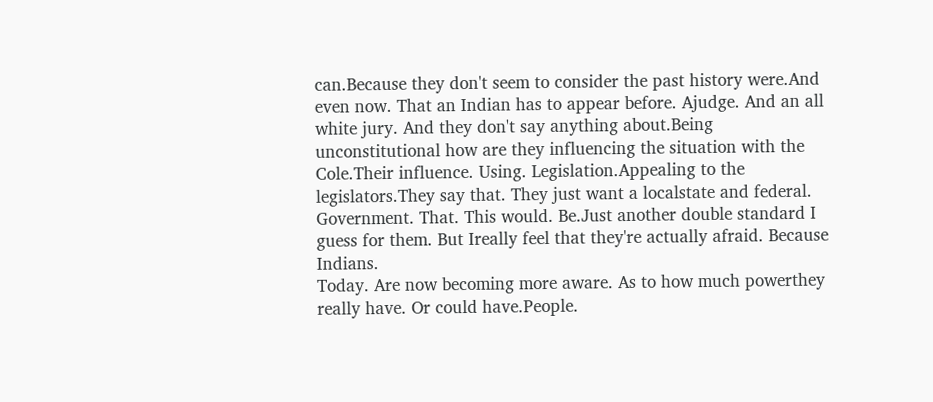can.Because they don't seem to consider the past history were.And even now. That an Indian has to appear before. Ajudge. And an all white jury. And they don't say anything about.Being unconstitutional how are they influencing the situation with the Cole.Their influence. Using. Legislation.Appealing to the legislators.They say that. They just want a localstate and federal. Government. That. This would. Be.Just another double standard I guess for them. But Ireally feel that they're actually afraid. Because Indians.
Today. Are now becoming more aware. As to how much powerthey really have. Or could have.People.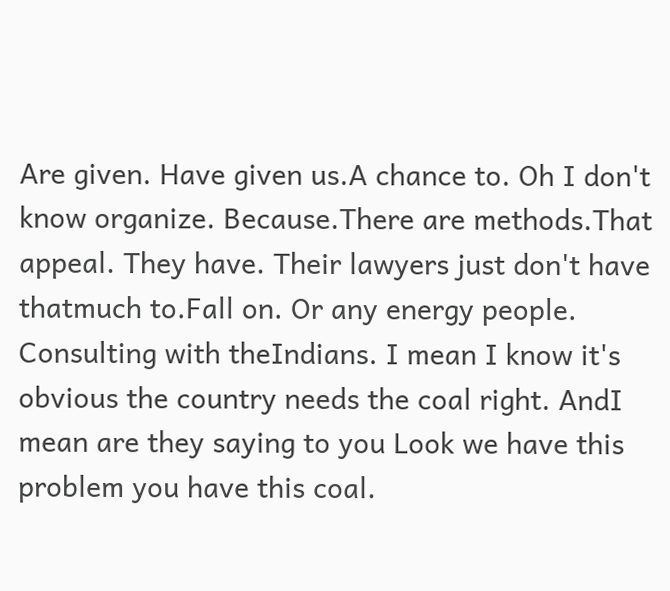Are given. Have given us.A chance to. Oh I don't know organize. Because.There are methods.That appeal. They have. Their lawyers just don't have thatmuch to.Fall on. Or any energy people. Consulting with theIndians. I mean I know it's obvious the country needs the coal right. AndI mean are they saying to you Look we have this problem you have this coal.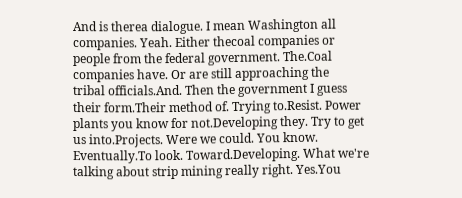And is therea dialogue. I mean Washington all companies. Yeah. Either thecoal companies or people from the federal government. The.Coal companies have. Or are still approaching the
tribal officials.And. Then the government I guess their form.Their method of. Trying to.Resist. Power plants you know for not.Developing they. Try to get us into.Projects. Were we could. You know. Eventually.To look. Toward.Developing. What we're talking about strip mining really right. Yes.You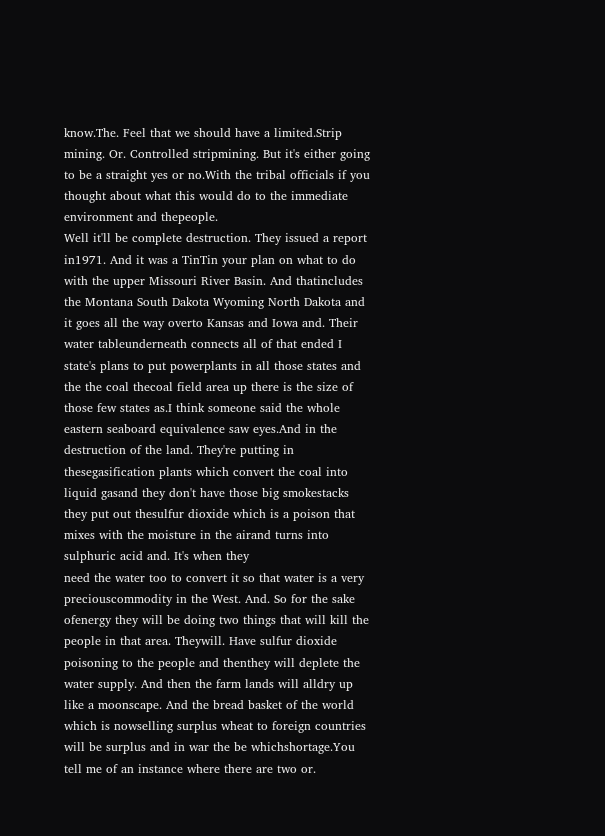know.The. Feel that we should have a limited.Strip mining. Or. Controlled stripmining. But it's either going to be a straight yes or no.With the tribal officials if you thought about what this would do to the immediate environment and thepeople.
Well it'll be complete destruction. They issued a report in1971. And it was a TinTin your plan on what to do with the upper Missouri River Basin. And thatincludes the Montana South Dakota Wyoming North Dakota and it goes all the way overto Kansas and Iowa and. Their water tableunderneath connects all of that ended I state's plans to put powerplants in all those states and the the coal thecoal field area up there is the size of those few states as.I think someone said the whole eastern seaboard equivalence saw eyes.And in the destruction of the land. They're putting in thesegasification plants which convert the coal into liquid gasand they don't have those big smokestacks they put out thesulfur dioxide which is a poison that mixes with the moisture in the airand turns into sulphuric acid and. It's when they
need the water too to convert it so that water is a very preciouscommodity in the West. And. So for the sake ofenergy they will be doing two things that will kill the people in that area. Theywill. Have sulfur dioxide poisoning to the people and thenthey will deplete the water supply. And then the farm lands will alldry up like a moonscape. And the bread basket of the world which is nowselling surplus wheat to foreign countries will be surplus and in war the be whichshortage.You tell me of an instance where there are two or.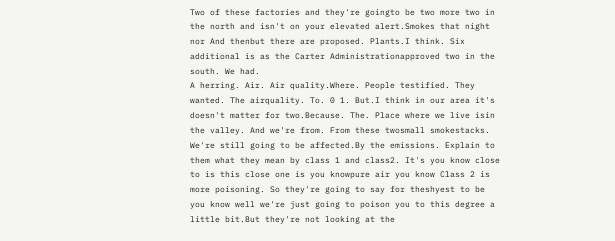Two of these factories and they're goingto be two more two in the north and isn't on your elevated alert.Smokes that night nor And thenbut there are proposed. Plants.I think. Six additional is as the Carter Administrationapproved two in the south. We had.
A herring. Air. Air quality.Where. People testified. They wanted. The airquality. To. 0 1. But.I think in our area it's doesn't matter for two.Because. The. Place where we live isin the valley. And we're from. From these twosmall smokestacks. We're still going to be affected.By the emissions. Explain to them what they mean by class 1 and class2. It's you know close to is this close one is you knowpure air you know Class 2 is more poisoning. So they're going to say for theshyest to be you know well we're just going to poison you to this degree a little bit.But they're not looking at the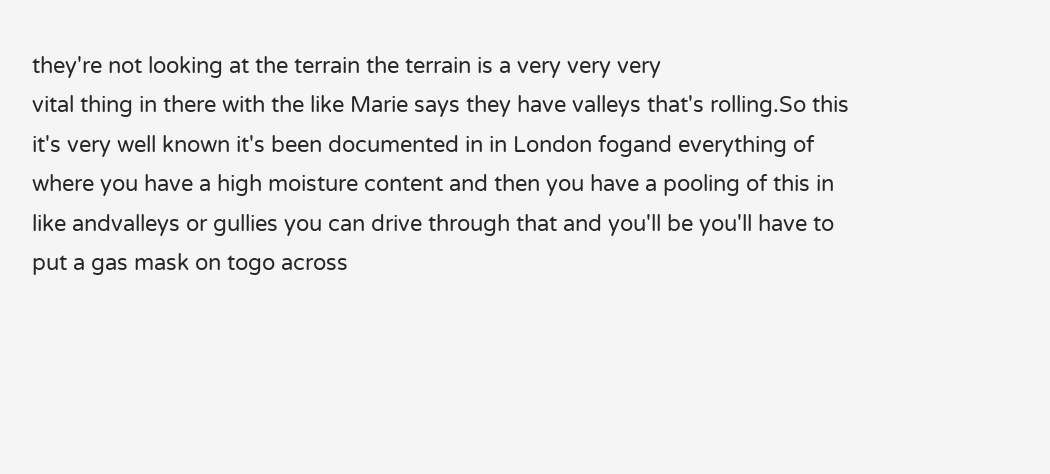they're not looking at the terrain the terrain is a very very very
vital thing in there with the like Marie says they have valleys that's rolling.So this it's very well known it's been documented in in London fogand everything of where you have a high moisture content and then you have a pooling of this in like andvalleys or gullies you can drive through that and you'll be you'll have to put a gas mask on togo across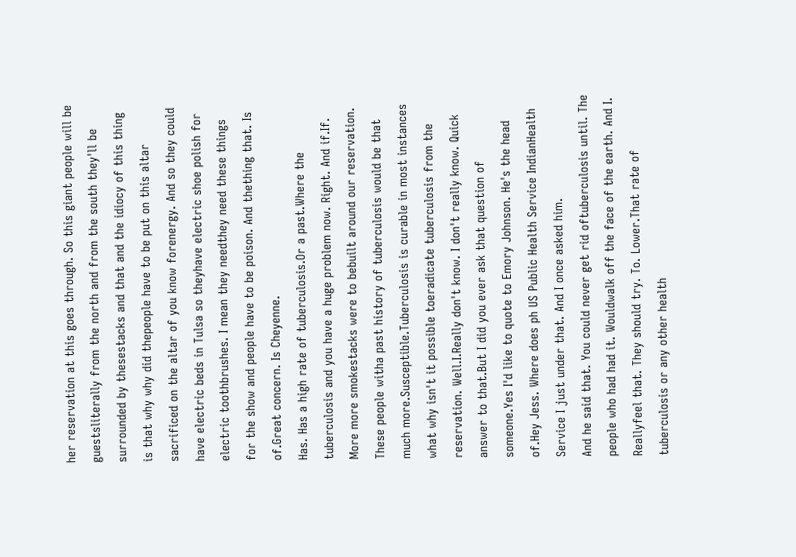her reservation at this goes through. So this giant people will be guestsliterally from the north and from the south they'll be surrounded by thesestacks and that and the idiocy of this thing is that why why did thepeople have to be put on this altar sacrificed on the altar of you know forenergy. And so they could have electric beds in Tulsa so theyhave electric shoe polish for electric toothbrushes. I mean they needthey need these things for the show and people have to be poison. And thething that. Is of.Great concern. Is Cheyenne.
Has. Has a high rate of tuberculosis.Or a past.Where the tuberculosis and you have a huge problem now. Right. And if.If. More more smokestacks were to bebuilt around our reservation. These people witha past history of tuberculosis would be that much more.Susceptible.Tuberculosis is curable in most instances what why isn't it possible toeradicate tuberculosis from the reservation. Well.I.Really don't know. I don't really know. Quick answer to that.But I did you ever ask that question of someone.Yes I'd like to quote to Emory Johnson. He's the head of.Hey Jess. Where does ph US Public Health Service IndianHealth Service I just under that. And I once asked him.
And he said that. You could never get rid oftuberculosis until. The people who had had it. Wouldwalk off the face of the earth. And I. Reallyfeel that. They should try. To. Lower.That rate of tuberculosis or any other health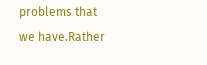problems that we have.Rather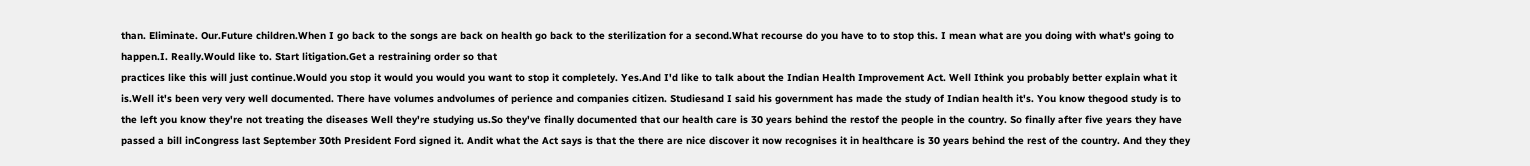than. Eliminate. Our.Future children.When I go back to the songs are back on health go back to the sterilization for a second.What recourse do you have to to stop this. I mean what are you doing with what's going to happen.I. Really.Would like to. Start litigation.Get a restraining order so that
practices like this will just continue.Would you stop it would you would you want to stop it completely. Yes.And I'd like to talk about the Indian Health Improvement Act. Well Ithink you probably better explain what it is.Well it's been very very well documented. There have volumes andvolumes of perience and companies citizen. Studiesand I said his government has made the study of Indian health it's. You know thegood study is to the left you know they're not treating the diseases Well they're studying us.So they've finally documented that our health care is 30 years behind the restof the people in the country. So finally after five years they have passed a bill inCongress last September 30th President Ford signed it. Andit what the Act says is that the there are nice discover it now recognises it in healthcare is 30 years behind the rest of the country. And they they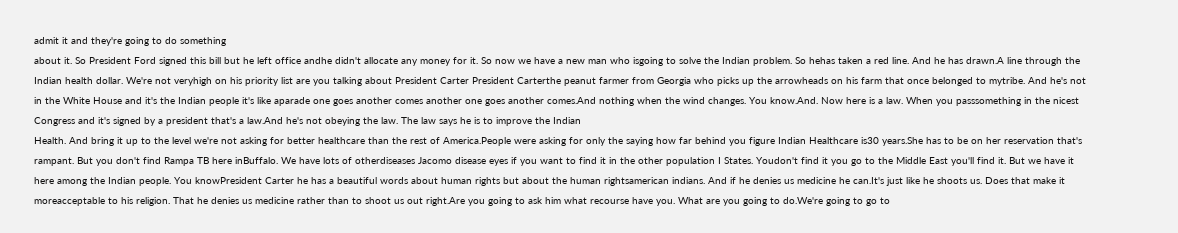admit it and they're going to do something
about it. So President Ford signed this bill but he left office andhe didn't allocate any money for it. So now we have a new man who isgoing to solve the Indian problem. So hehas taken a red line. And he has drawn.A line through the Indian health dollar. We're not veryhigh on his priority list are you talking about President Carter President Carterthe peanut farmer from Georgia who picks up the arrowheads on his farm that once belonged to mytribe. And he's not in the White House and it's the Indian people it's like aparade one goes another comes another one goes another comes.And nothing when the wind changes. You know.And. Now here is a law. When you passsomething in the nicest Congress and it's signed by a president that's a law.And he's not obeying the law. The law says he is to improve the Indian
Health. And bring it up to the level we're not asking for better healthcare than the rest of America.People were asking for only the saying how far behind you figure Indian Healthcare is30 years.She has to be on her reservation that's rampant. But you don't find Rampa TB here inBuffalo. We have lots of otherdiseases Jacomo disease eyes if you want to find it in the other population I States. Youdon't find it you go to the Middle East you'll find it. But we have it here among the Indian people. You knowPresident Carter he has a beautiful words about human rights but about the human rightsamerican indians. And if he denies us medicine he can.It's just like he shoots us. Does that make it moreacceptable to his religion. That he denies us medicine rather than to shoot us out right.Are you going to ask him what recourse have you. What are you going to do.We're going to go to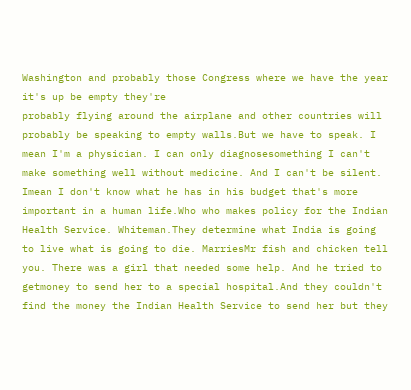Washington and probably those Congress where we have the year it's up be empty they're
probably flying around the airplane and other countries will probably be speaking to empty walls.But we have to speak. I mean I'm a physician. I can only diagnosesomething I can't make something well without medicine. And I can't be silent. Imean I don't know what he has in his budget that's more important in a human life.Who who makes policy for the Indian Health Service. Whiteman.They determine what India is going to live what is going to die. MarriesMr fish and chicken tell you. There was a girl that needed some help. And he tried to getmoney to send her to a special hospital.And they couldn't find the money the Indian Health Service to send her but they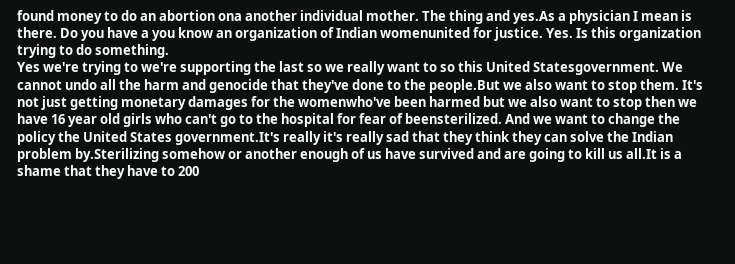found money to do an abortion ona another individual mother. The thing and yes.As a physician I mean is there. Do you have a you know an organization of Indian womenunited for justice. Yes. Is this organization trying to do something.
Yes we're trying to we're supporting the last so we really want to so this United Statesgovernment. We cannot undo all the harm and genocide that they've done to the people.But we also want to stop them. It's not just getting monetary damages for the womenwho've been harmed but we also want to stop then we have 16 year old girls who can't go to the hospital for fear of beensterilized. And we want to change the policy the United States government.It's really it's really sad that they think they can solve the Indian problem by.Sterilizing somehow or another enough of us have survived and are going to kill us all.It is a shame that they have to 200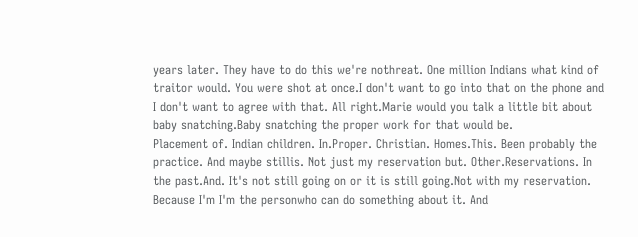years later. They have to do this we're nothreat. One million Indians what kind of traitor would. You were shot at once.I don't want to go into that on the phone and I don't want to agree with that. All right.Marie would you talk a little bit about baby snatching.Baby snatching the proper work for that would be.
Placement of. Indian children. In.Proper. Christian. Homes.This. Been probably the practice. And maybe stillis. Not just my reservation but. Other.Reservations. In the past.And. It's not still going on or it is still going.Not with my reservation. Because I'm I'm the personwho can do something about it. And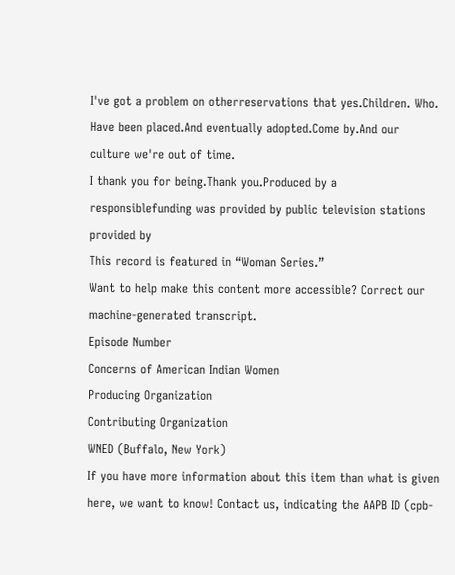I've got a problem on otherreservations that yes.Children. Who. Have been placed.And eventually adopted.Come by.And our culture we're out of time.
I thank you for being.Thank you.Produced by a responsiblefunding was provided by public television stations provided by
This record is featured in “Woman Series.”
Want to help make this content more accessible? Correct our machine-generated transcript.
Episode Number
Concerns of American Indian Women
Producing Organization
Contributing Organization
WNED (Buffalo, New York)
If you have more information about this item than what is given here, we want to know! Contact us, indicating the AAPB ID (cpb-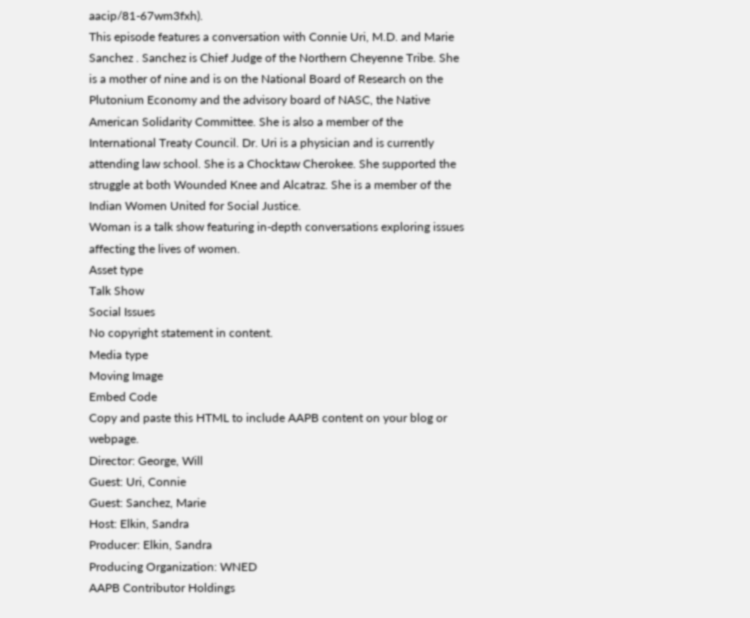aacip/81-67wm3fxh).
This episode features a conversation with Connie Uri, M.D. and Marie Sanchez . Sanchez is Chief Judge of the Northern Cheyenne Tribe. She is a mother of nine and is on the National Board of Research on the Plutonium Economy and the advisory board of NASC, the Native American Solidarity Committee. She is also a member of the International Treaty Council. Dr. Uri is a physician and is currently attending law school. She is a Chocktaw Cherokee. She supported the struggle at both Wounded Knee and Alcatraz. She is a member of the Indian Women United for Social Justice.
Woman is a talk show featuring in-depth conversations exploring issues affecting the lives of women.
Asset type
Talk Show
Social Issues
No copyright statement in content.
Media type
Moving Image
Embed Code
Copy and paste this HTML to include AAPB content on your blog or webpage.
Director: George, Will
Guest: Uri, Connie
Guest: Sanchez, Marie
Host: Elkin, Sandra
Producer: Elkin, Sandra
Producing Organization: WNED
AAPB Contributor Holdings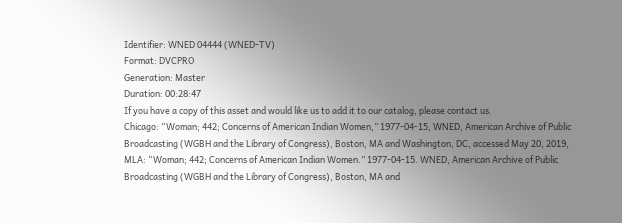Identifier: WNED 04444 (WNED-TV)
Format: DVCPRO
Generation: Master
Duration: 00:28:47
If you have a copy of this asset and would like us to add it to our catalog, please contact us.
Chicago: “Woman; 442; Concerns of American Indian Women,” 1977-04-15, WNED, American Archive of Public Broadcasting (WGBH and the Library of Congress), Boston, MA and Washington, DC, accessed May 20, 2019,
MLA: “Woman; 442; Concerns of American Indian Women.” 1977-04-15. WNED, American Archive of Public Broadcasting (WGBH and the Library of Congress), Boston, MA and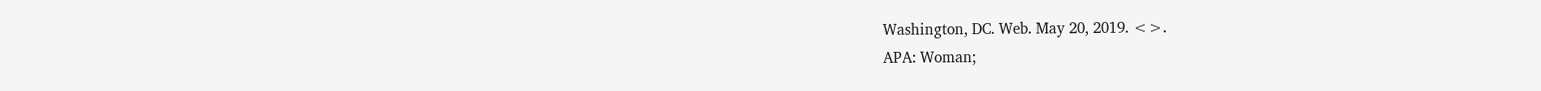Washington, DC. Web. May 20, 2019. <>.
APA: Woman;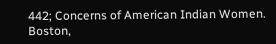442; Concerns of American Indian Women. Boston,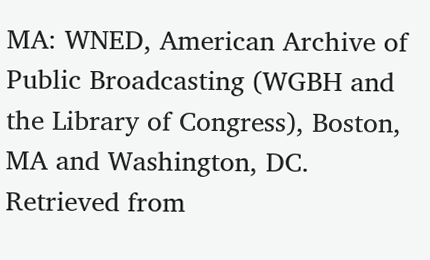MA: WNED, American Archive of Public Broadcasting (WGBH and the Library of Congress), Boston, MA and Washington, DC. Retrieved from